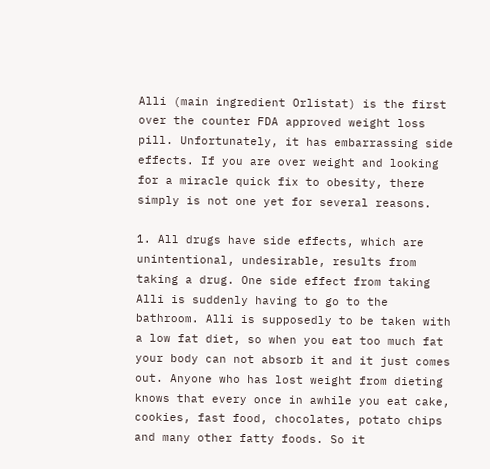Alli (main ingredient Orlistat) is the first over the counter FDA approved weight loss pill. Unfortunately, it has embarrassing side effects. If you are over weight and looking for a miracle quick fix to obesity, there simply is not one yet for several reasons.

1. All drugs have side effects, which are unintentional, undesirable, results from taking a drug. One side effect from taking Alli is suddenly having to go to the bathroom. Alli is supposedly to be taken with a low fat diet, so when you eat too much fat your body can not absorb it and it just comes out. Anyone who has lost weight from dieting knows that every once in awhile you eat cake, cookies, fast food, chocolates, potato chips and many other fatty foods. So it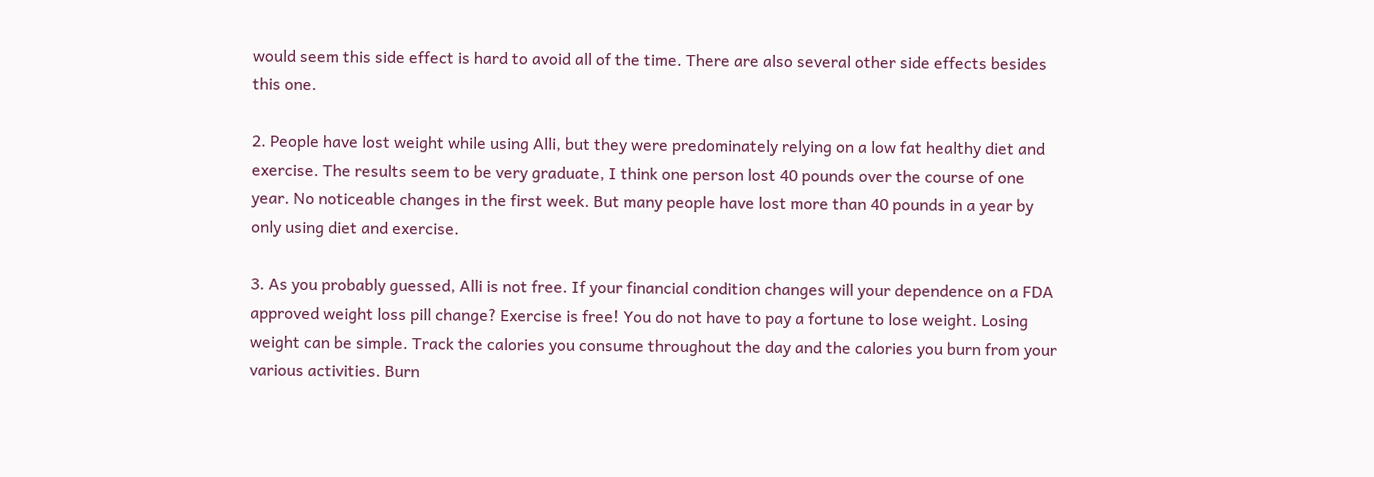would seem this side effect is hard to avoid all of the time. There are also several other side effects besides this one.

2. People have lost weight while using Alli, but they were predominately relying on a low fat healthy diet and exercise. The results seem to be very graduate, I think one person lost 40 pounds over the course of one year. No noticeable changes in the first week. But many people have lost more than 40 pounds in a year by only using diet and exercise.

3. As you probably guessed, Alli is not free. If your financial condition changes will your dependence on a FDA approved weight loss pill change? Exercise is free! You do not have to pay a fortune to lose weight. Losing weight can be simple. Track the calories you consume throughout the day and the calories you burn from your various activities. Burn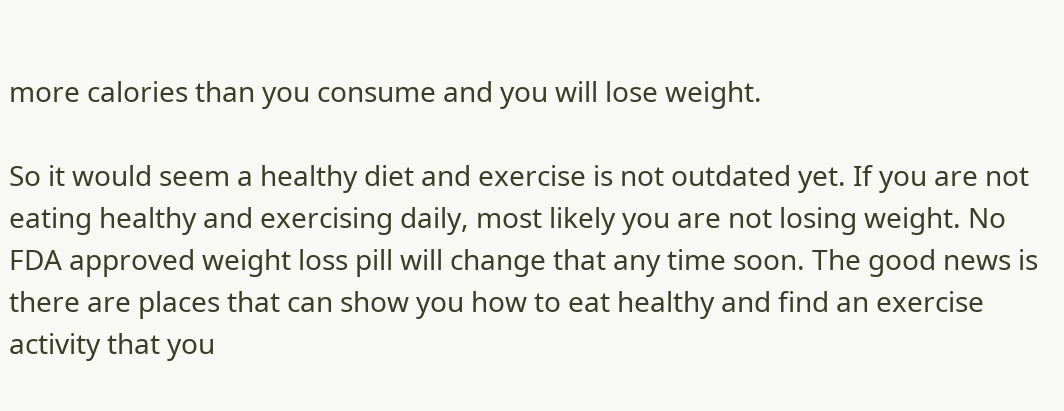more calories than you consume and you will lose weight.

So it would seem a healthy diet and exercise is not outdated yet. If you are not eating healthy and exercising daily, most likely you are not losing weight. No FDA approved weight loss pill will change that any time soon. The good news is there are places that can show you how to eat healthy and find an exercise activity that you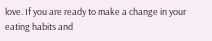love. If you are ready to make a change in your eating habits and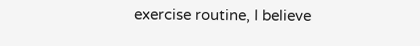exercise routine, I believe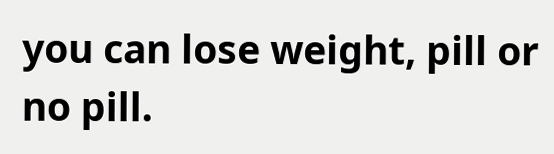you can lose weight, pill or no pill.